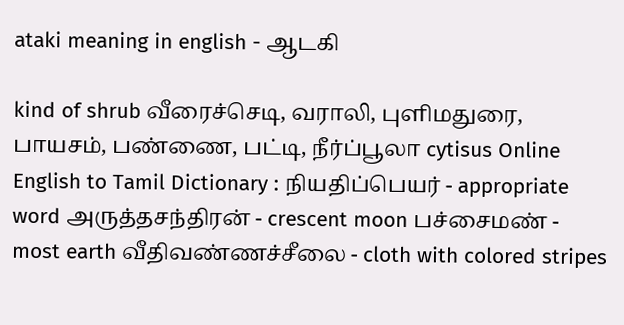ataki meaning in english - ஆடகி

kind of shrub வீரைச்செடி, வராலி, புளிமதுரை, பாயசம், பண்ணை, பட்டி, நீர்ப்பூலா cytisus Online English to Tamil Dictionary : நியதிப்பெயர் - appropriate word அருத்தசந்திரன் - crescent moon பச்சைமண் - most earth வீதிவண்ணச்சீலை - cloth with colored stripes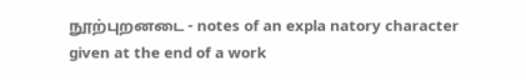நூற்புறனடை - notes of an expla natory character given at the end of a work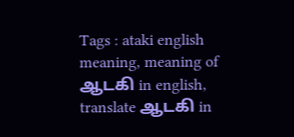Tags : ataki english meaning, meaning of ஆடகி in english, translate ஆடகி in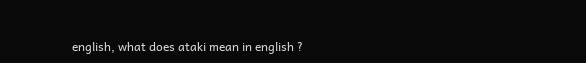english, what does ataki mean in english ?